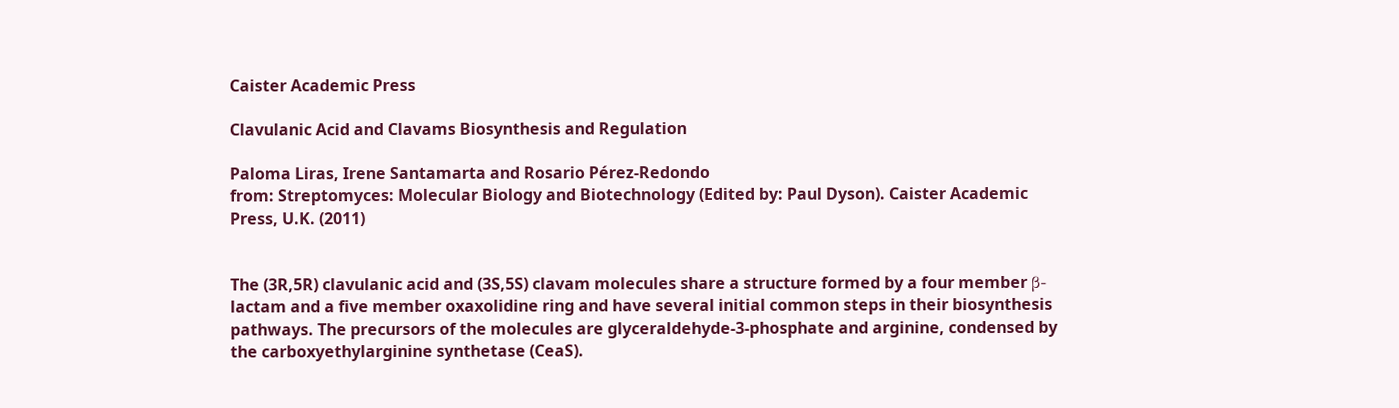Caister Academic Press

Clavulanic Acid and Clavams Biosynthesis and Regulation

Paloma Liras, Irene Santamarta and Rosario Pérez-Redondo
from: Streptomyces: Molecular Biology and Biotechnology (Edited by: Paul Dyson). Caister Academic Press, U.K. (2011)


The (3R,5R) clavulanic acid and (3S,5S) clavam molecules share a structure formed by a four member β-lactam and a five member oxaxolidine ring and have several initial common steps in their biosynthesis pathways. The precursors of the molecules are glyceraldehyde-3-phosphate and arginine, condensed by the carboxyethylarginine synthetase (CeaS).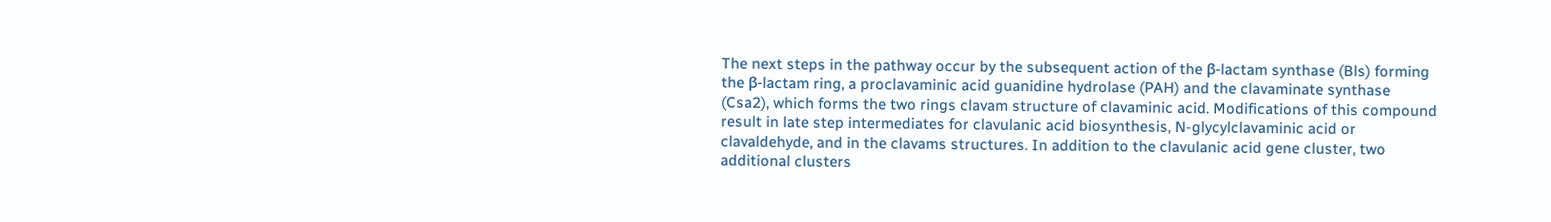The next steps in the pathway occur by the subsequent action of the β-lactam synthase (Bls) forming the β-lactam ring, a proclavaminic acid guanidine hydrolase (PAH) and the clavaminate synthase (Csa2), which forms the two rings clavam structure of clavaminic acid. Modifications of this compound result in late step intermediates for clavulanic acid biosynthesis, N-glycylclavaminic acid or clavaldehyde, and in the clavams structures. In addition to the clavulanic acid gene cluster, two additional clusters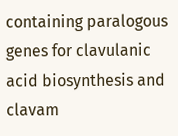containing paralogous genes for clavulanic acid biosynthesis and clavam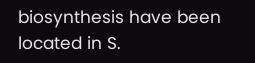biosynthesis have been located in S.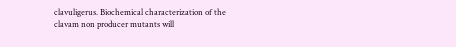clavuligerus. Biochemical characterization of the clavam non producer mutants will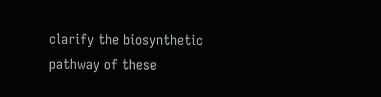clarify the biosynthetic pathway of these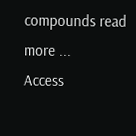compounds read more ...
Access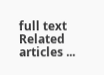full text
Related articles ...